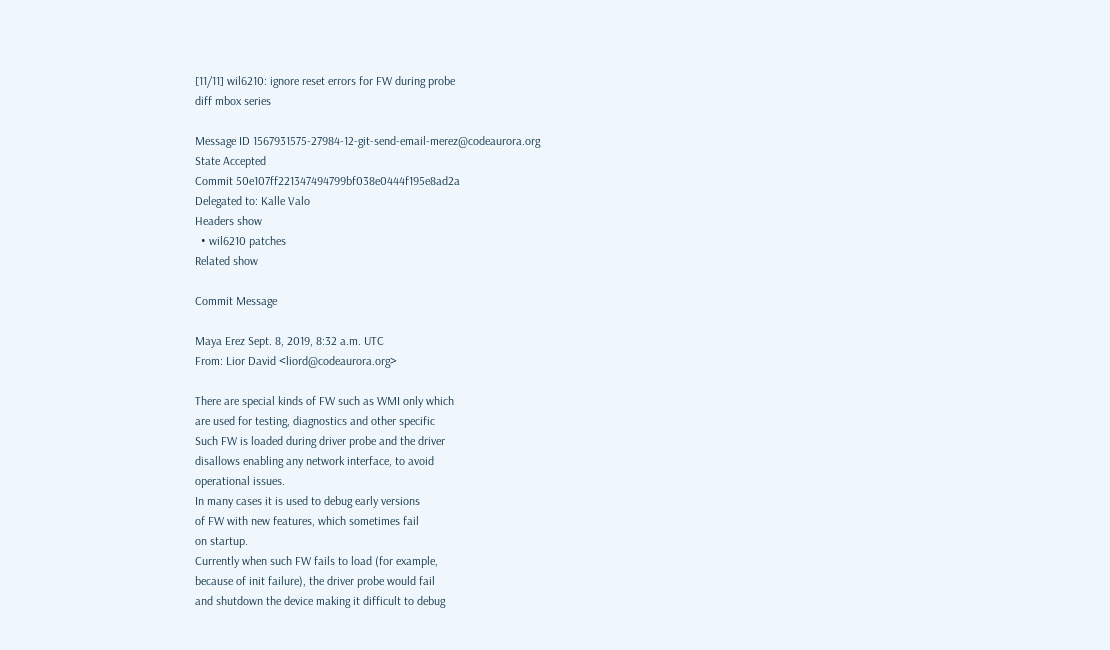[11/11] wil6210: ignore reset errors for FW during probe
diff mbox series

Message ID 1567931575-27984-12-git-send-email-merez@codeaurora.org
State Accepted
Commit 50e107ff221347494799bf038e0444f195e8ad2a
Delegated to: Kalle Valo
Headers show
  • wil6210 patches
Related show

Commit Message

Maya Erez Sept. 8, 2019, 8:32 a.m. UTC
From: Lior David <liord@codeaurora.org>

There are special kinds of FW such as WMI only which
are used for testing, diagnostics and other specific
Such FW is loaded during driver probe and the driver
disallows enabling any network interface, to avoid
operational issues.
In many cases it is used to debug early versions
of FW with new features, which sometimes fail
on startup.
Currently when such FW fails to load (for example,
because of init failure), the driver probe would fail
and shutdown the device making it difficult to debug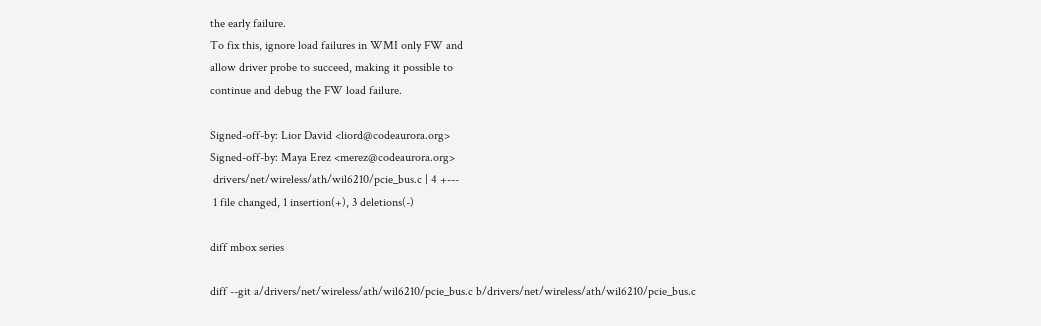the early failure.
To fix this, ignore load failures in WMI only FW and
allow driver probe to succeed, making it possible to
continue and debug the FW load failure.

Signed-off-by: Lior David <liord@codeaurora.org>
Signed-off-by: Maya Erez <merez@codeaurora.org>
 drivers/net/wireless/ath/wil6210/pcie_bus.c | 4 +---
 1 file changed, 1 insertion(+), 3 deletions(-)

diff mbox series

diff --git a/drivers/net/wireless/ath/wil6210/pcie_bus.c b/drivers/net/wireless/ath/wil6210/pcie_bus.c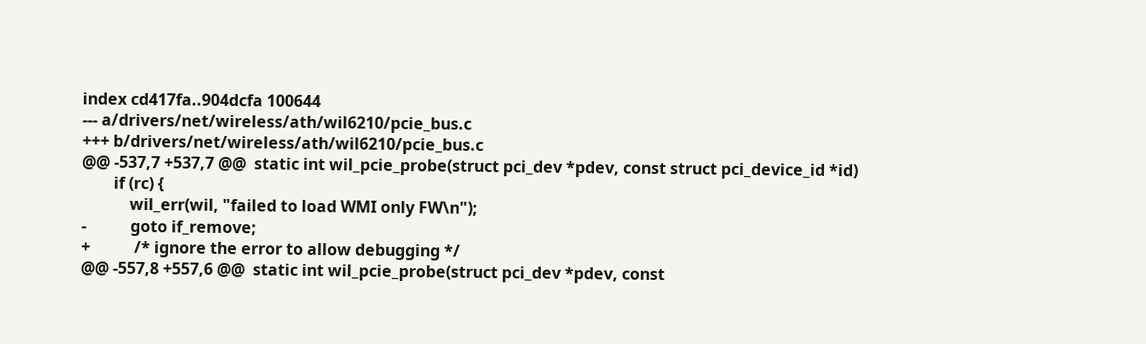index cd417fa..904dcfa 100644
--- a/drivers/net/wireless/ath/wil6210/pcie_bus.c
+++ b/drivers/net/wireless/ath/wil6210/pcie_bus.c
@@ -537,7 +537,7 @@  static int wil_pcie_probe(struct pci_dev *pdev, const struct pci_device_id *id)
        if (rc) {
            wil_err(wil, "failed to load WMI only FW\n");
-           goto if_remove;
+           /* ignore the error to allow debugging */
@@ -557,8 +557,6 @@  static int wil_pcie_probe(struct pci_dev *pdev, const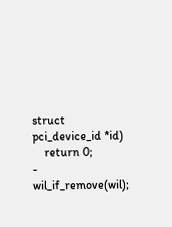struct pci_device_id *id)
    return 0;
-   wil_if_remove(wil);